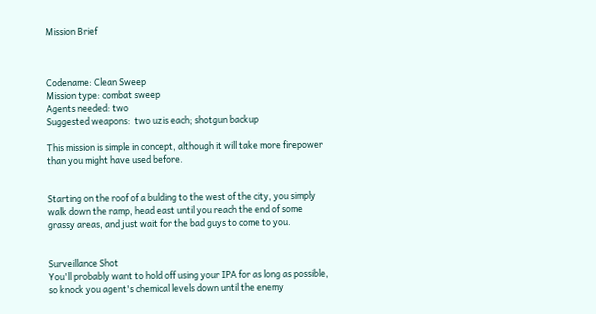Mission Brief



Codename: Clean Sweep
Mission type: combat sweep
Agents needed: two
Suggested weapons:  two uzis each; shotgun backup

This mission is simple in concept, although it will take more firepower than you might have used before.


Starting on the roof of a bulding to the west of the city, you simply walk down the ramp, head east until you reach the end of some grassy areas, and just wait for the bad guys to come to you.


Surveillance Shot
You'll probably want to hold off using your IPA for as long as possible, so knock you agent's chemical levels down until the enemy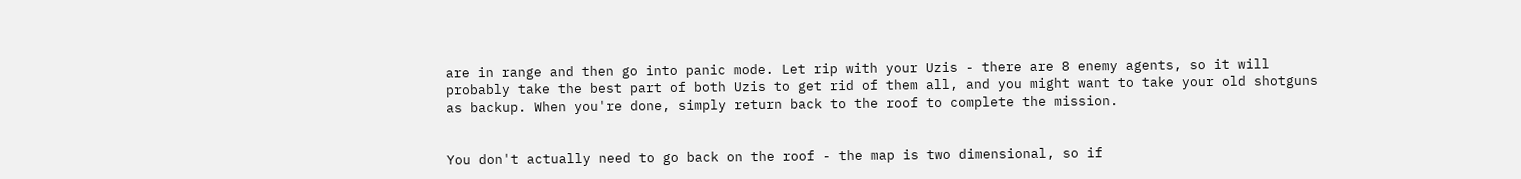are in range and then go into panic mode. Let rip with your Uzis - there are 8 enemy agents, so it will probably take the best part of both Uzis to get rid of them all, and you might want to take your old shotguns as backup. When you're done, simply return back to the roof to complete the mission.


You don't actually need to go back on the roof - the map is two dimensional, so if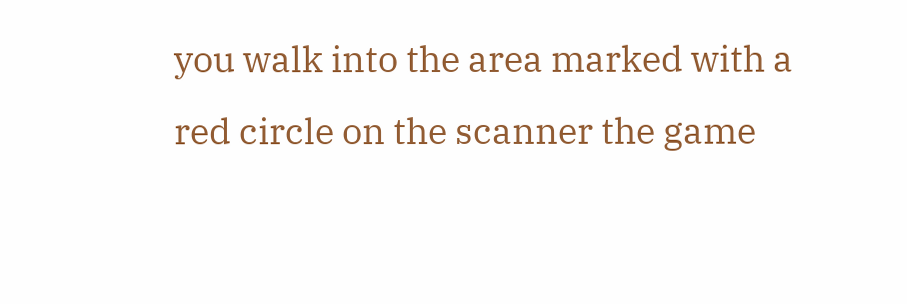you walk into the area marked with a red circle on the scanner the game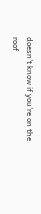doesn't know if you're on the roof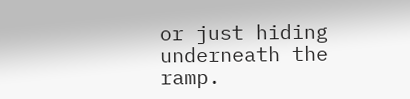or just hiding underneath the ramp.